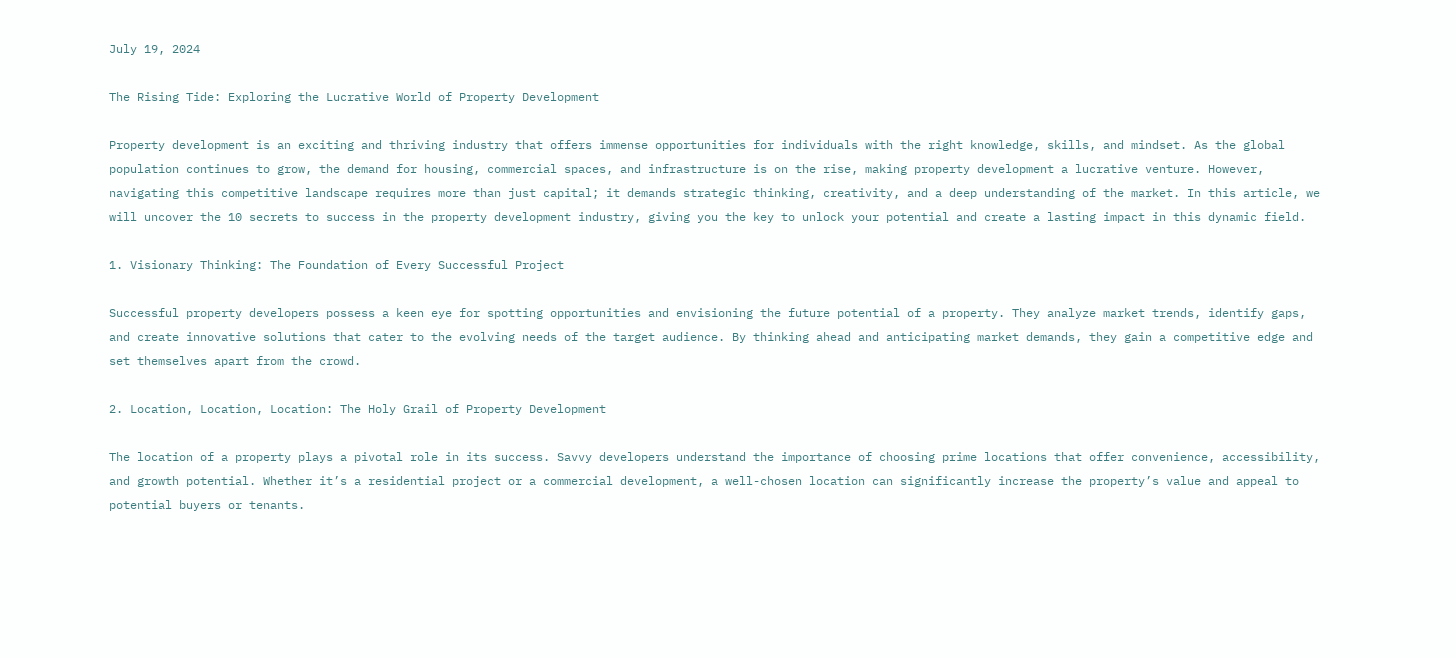July 19, 2024

The Rising Tide: Exploring the Lucrative World of Property Development

Property development is an exciting and thriving industry that offers immense opportunities for individuals with the right knowledge, skills, and mindset. As the global population continues to grow, the demand for housing, commercial spaces, and infrastructure is on the rise, making property development a lucrative venture. However, navigating this competitive landscape requires more than just capital; it demands strategic thinking, creativity, and a deep understanding of the market. In this article, we will uncover the 10 secrets to success in the property development industry, giving you the key to unlock your potential and create a lasting impact in this dynamic field.

1. Visionary Thinking: The Foundation of Every Successful Project

Successful property developers possess a keen eye for spotting opportunities and envisioning the future potential of a property. They analyze market trends, identify gaps, and create innovative solutions that cater to the evolving needs of the target audience. By thinking ahead and anticipating market demands, they gain a competitive edge and set themselves apart from the crowd.

2. Location, Location, Location: The Holy Grail of Property Development

The location of a property plays a pivotal role in its success. Savvy developers understand the importance of choosing prime locations that offer convenience, accessibility, and growth potential. Whether it’s a residential project or a commercial development, a well-chosen location can significantly increase the property’s value and appeal to potential buyers or tenants.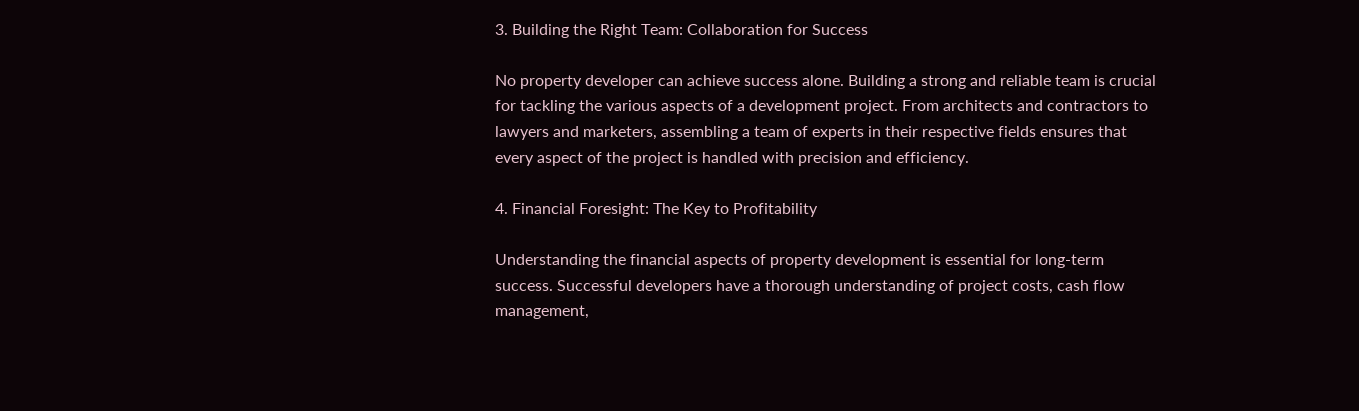3. Building the Right Team: Collaboration for Success

No property developer can achieve success alone. Building a strong and reliable team is crucial for tackling the various aspects of a development project. From architects and contractors to lawyers and marketers, assembling a team of experts in their respective fields ensures that every aspect of the project is handled with precision and efficiency.

4. Financial Foresight: The Key to Profitability

Understanding the financial aspects of property development is essential for long-term success. Successful developers have a thorough understanding of project costs, cash flow management,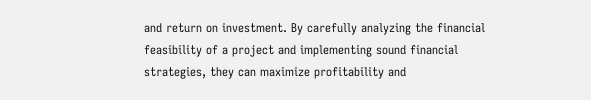and return on investment. By carefully analyzing the financial feasibility of a project and implementing sound financial strategies, they can maximize profitability and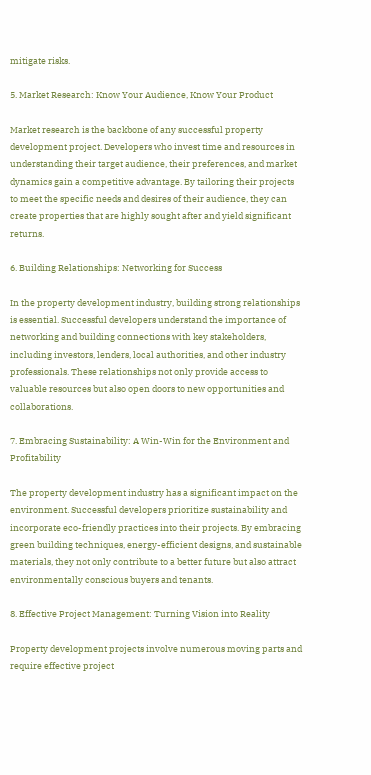mitigate risks.

5. Market Research: Know Your Audience, Know Your Product

Market research is the backbone of any successful property development project. Developers who invest time and resources in understanding their target audience, their preferences, and market dynamics gain a competitive advantage. By tailoring their projects to meet the specific needs and desires of their audience, they can create properties that are highly sought after and yield significant returns.

6. Building Relationships: Networking for Success

In the property development industry, building strong relationships is essential. Successful developers understand the importance of networking and building connections with key stakeholders, including investors, lenders, local authorities, and other industry professionals. These relationships not only provide access to valuable resources but also open doors to new opportunities and collaborations.

7. Embracing Sustainability: A Win-Win for the Environment and Profitability

The property development industry has a significant impact on the environment. Successful developers prioritize sustainability and incorporate eco-friendly practices into their projects. By embracing green building techniques, energy-efficient designs, and sustainable materials, they not only contribute to a better future but also attract environmentally conscious buyers and tenants.

8. Effective Project Management: Turning Vision into Reality

Property development projects involve numerous moving parts and require effective project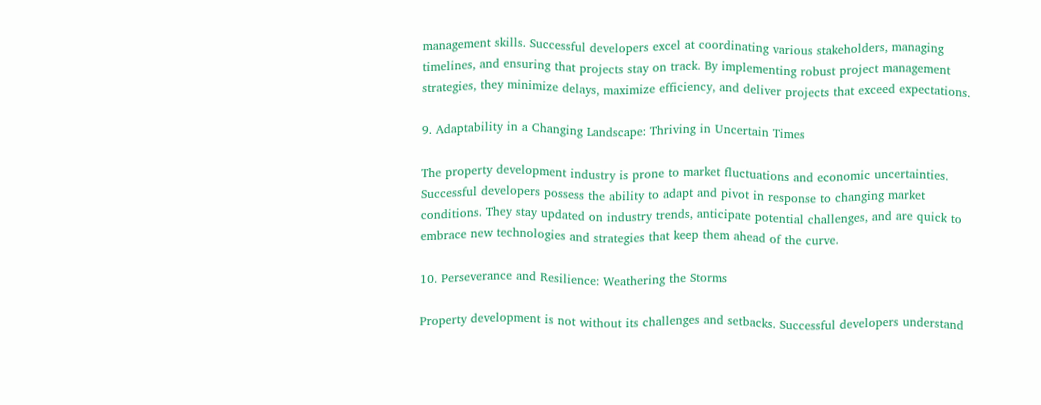management skills. Successful developers excel at coordinating various stakeholders, managing timelines, and ensuring that projects stay on track. By implementing robust project management strategies, they minimize delays, maximize efficiency, and deliver projects that exceed expectations.

9. Adaptability in a Changing Landscape: Thriving in Uncertain Times

The property development industry is prone to market fluctuations and economic uncertainties. Successful developers possess the ability to adapt and pivot in response to changing market conditions. They stay updated on industry trends, anticipate potential challenges, and are quick to embrace new technologies and strategies that keep them ahead of the curve.

10. Perseverance and Resilience: Weathering the Storms

Property development is not without its challenges and setbacks. Successful developers understand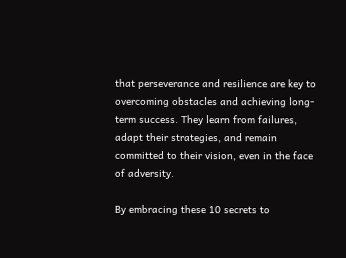that perseverance and resilience are key to overcoming obstacles and achieving long-term success. They learn from failures, adapt their strategies, and remain committed to their vision, even in the face of adversity.

By embracing these 10 secrets to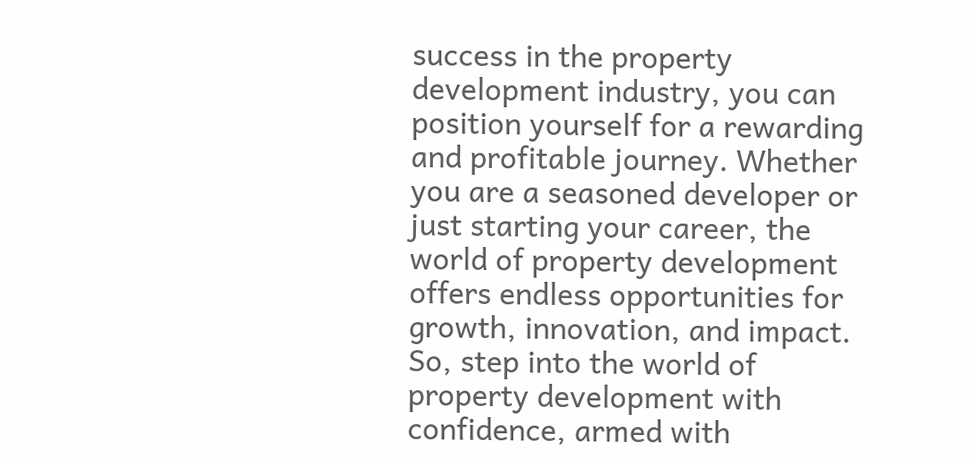success in the property development industry, you can position yourself for a rewarding and profitable journey. Whether you are a seasoned developer or just starting your career, the world of property development offers endless opportunities for growth, innovation, and impact. So, step into the world of property development with confidence, armed with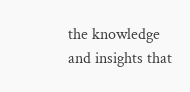the knowledge and insights that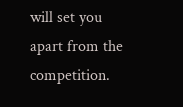will set you apart from the competition.